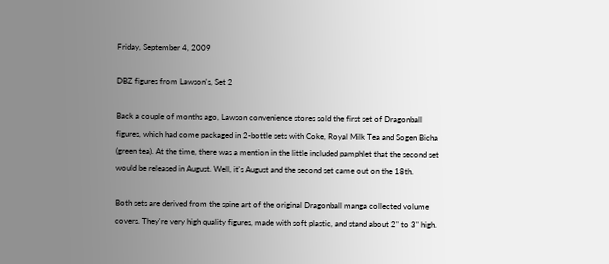Friday, September 4, 2009

DBZ figures from Lawson's, Set 2

Back a couple of months ago, Lawson convenience stores sold the first set of Dragonball figures, which had come packaged in 2-bottle sets with Coke, Royal Milk Tea and Sogen Bicha (green tea). At the time, there was a mention in the little included pamphlet that the second set would be released in August. Well, it's August and the second set came out on the 18th.

Both sets are derived from the spine art of the original Dragonball manga collected volume covers. They're very high quality figures, made with soft plastic, and stand about 2" to 3" high.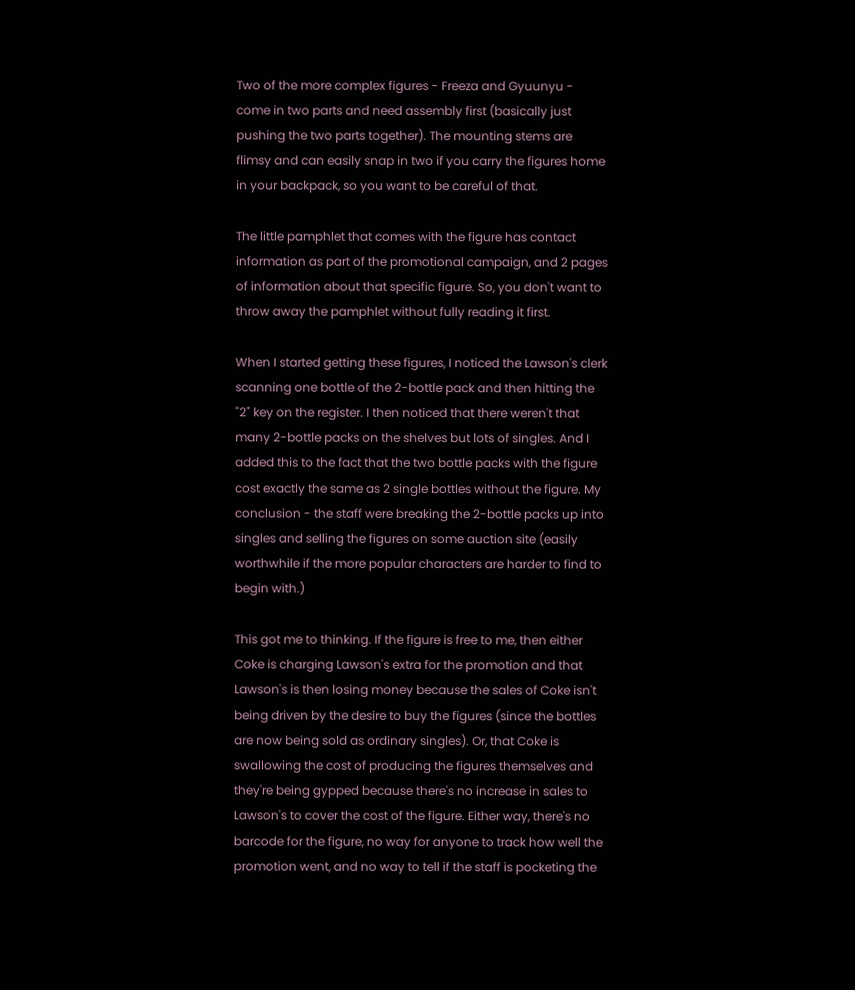Two of the more complex figures - Freeza and Gyuunyu - come in two parts and need assembly first (basically just pushing the two parts together). The mounting stems are flimsy and can easily snap in two if you carry the figures home in your backpack, so you want to be careful of that.

The little pamphlet that comes with the figure has contact information as part of the promotional campaign, and 2 pages of information about that specific figure. So, you don't want to throw away the pamphlet without fully reading it first.

When I started getting these figures, I noticed the Lawson's clerk scanning one bottle of the 2-bottle pack and then hitting the "2" key on the register. I then noticed that there weren't that many 2-bottle packs on the shelves but lots of singles. And I added this to the fact that the two bottle packs with the figure cost exactly the same as 2 single bottles without the figure. My conclusion - the staff were breaking the 2-bottle packs up into singles and selling the figures on some auction site (easily worthwhile if the more popular characters are harder to find to begin with.)

This got me to thinking. If the figure is free to me, then either Coke is charging Lawson's extra for the promotion and that Lawson's is then losing money because the sales of Coke isn't being driven by the desire to buy the figures (since the bottles are now being sold as ordinary singles). Or, that Coke is swallowing the cost of producing the figures themselves and they're being gypped because there's no increase in sales to Lawson's to cover the cost of the figure. Either way, there's no barcode for the figure, no way for anyone to track how well the promotion went, and no way to tell if the staff is pocketing the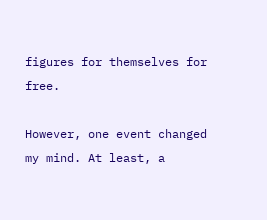figures for themselves for free.

However, one event changed my mind. At least, a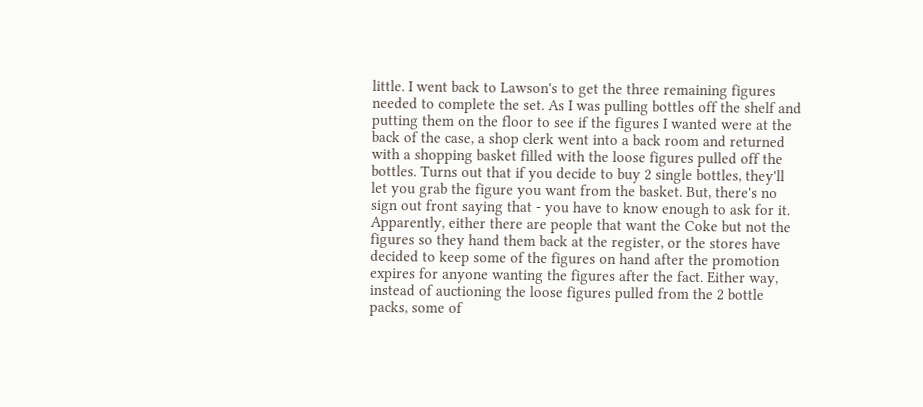little. I went back to Lawson's to get the three remaining figures needed to complete the set. As I was pulling bottles off the shelf and putting them on the floor to see if the figures I wanted were at the back of the case, a shop clerk went into a back room and returned with a shopping basket filled with the loose figures pulled off the bottles. Turns out that if you decide to buy 2 single bottles, they'll let you grab the figure you want from the basket. But, there's no sign out front saying that - you have to know enough to ask for it. Apparently, either there are people that want the Coke but not the figures so they hand them back at the register, or the stores have decided to keep some of the figures on hand after the promotion expires for anyone wanting the figures after the fact. Either way, instead of auctioning the loose figures pulled from the 2 bottle packs, some of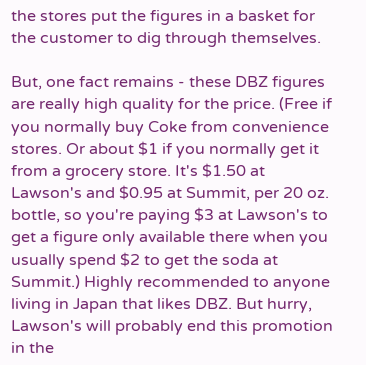the stores put the figures in a basket for the customer to dig through themselves.

But, one fact remains - these DBZ figures are really high quality for the price. (Free if you normally buy Coke from convenience stores. Or about $1 if you normally get it from a grocery store. It's $1.50 at Lawson's and $0.95 at Summit, per 20 oz. bottle, so you're paying $3 at Lawson's to get a figure only available there when you usually spend $2 to get the soda at Summit.) Highly recommended to anyone living in Japan that likes DBZ. But hurry, Lawson's will probably end this promotion in the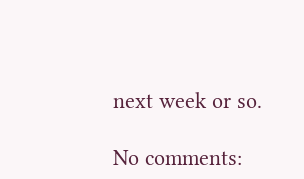next week or so.

No comments: